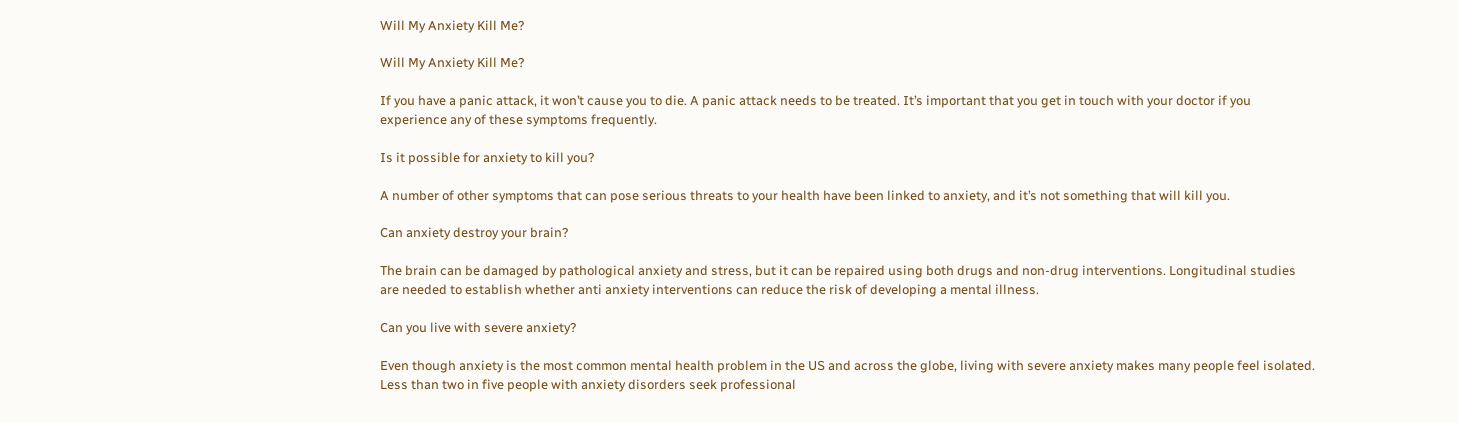Will My Anxiety Kill Me?

Will My Anxiety Kill Me?

If you have a panic attack, it won’t cause you to die. A panic attack needs to be treated. It’s important that you get in touch with your doctor if you experience any of these symptoms frequently.

Is it possible for anxiety to kill you?

A number of other symptoms that can pose serious threats to your health have been linked to anxiety, and it’s not something that will kill you.

Can anxiety destroy your brain?

The brain can be damaged by pathological anxiety and stress, but it can be repaired using both drugs and non-drug interventions. Longitudinal studies are needed to establish whether anti anxiety interventions can reduce the risk of developing a mental illness.

Can you live with severe anxiety?

Even though anxiety is the most common mental health problem in the US and across the globe, living with severe anxiety makes many people feel isolated. Less than two in five people with anxiety disorders seek professional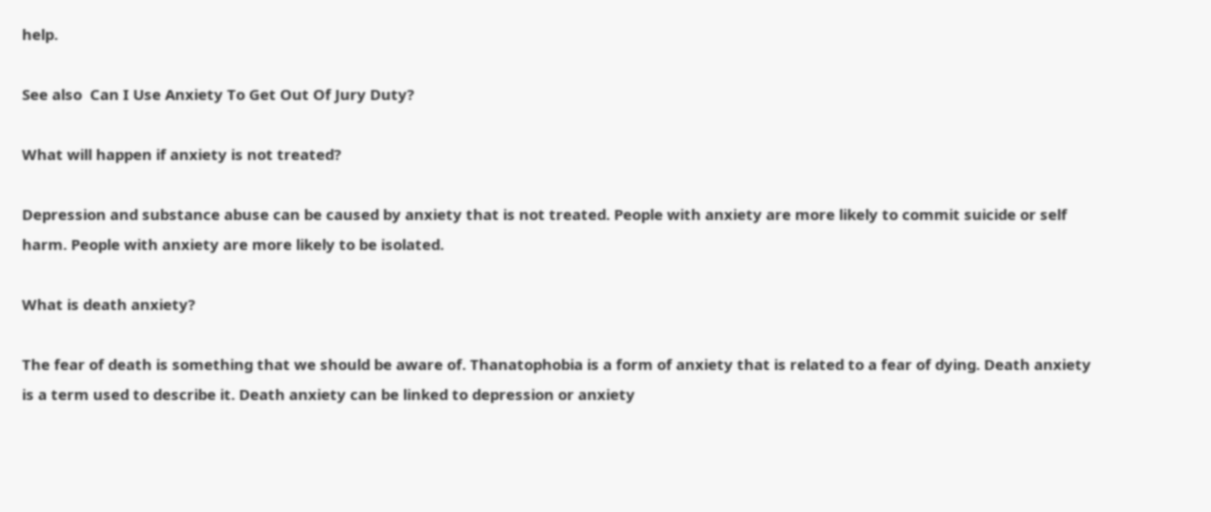help.

See also  Can I Use Anxiety To Get Out Of Jury Duty?

What will happen if anxiety is not treated?

Depression and substance abuse can be caused by anxiety that is not treated. People with anxiety are more likely to commit suicide or self harm. People with anxiety are more likely to be isolated.

What is death anxiety?

The fear of death is something that we should be aware of. Thanatophobia is a form of anxiety that is related to a fear of dying. Death anxiety is a term used to describe it. Death anxiety can be linked to depression or anxiety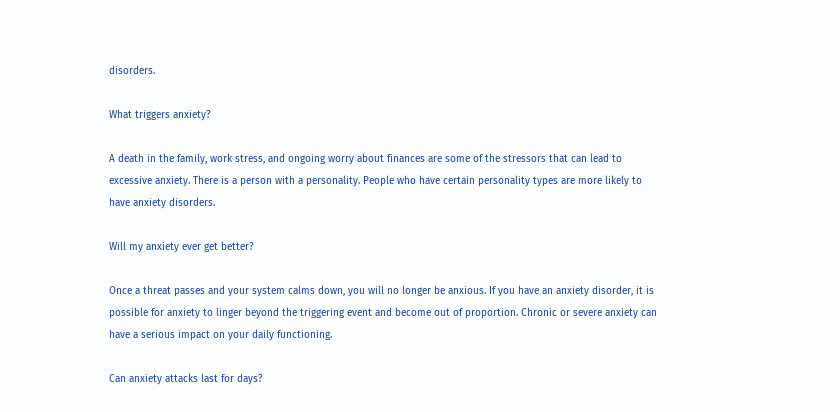disorders.

What triggers anxiety?

A death in the family, work stress, and ongoing worry about finances are some of the stressors that can lead to excessive anxiety. There is a person with a personality. People who have certain personality types are more likely to have anxiety disorders.

Will my anxiety ever get better?

Once a threat passes and your system calms down, you will no longer be anxious. If you have an anxiety disorder, it is possible for anxiety to linger beyond the triggering event and become out of proportion. Chronic or severe anxiety can have a serious impact on your daily functioning.

Can anxiety attacks last for days?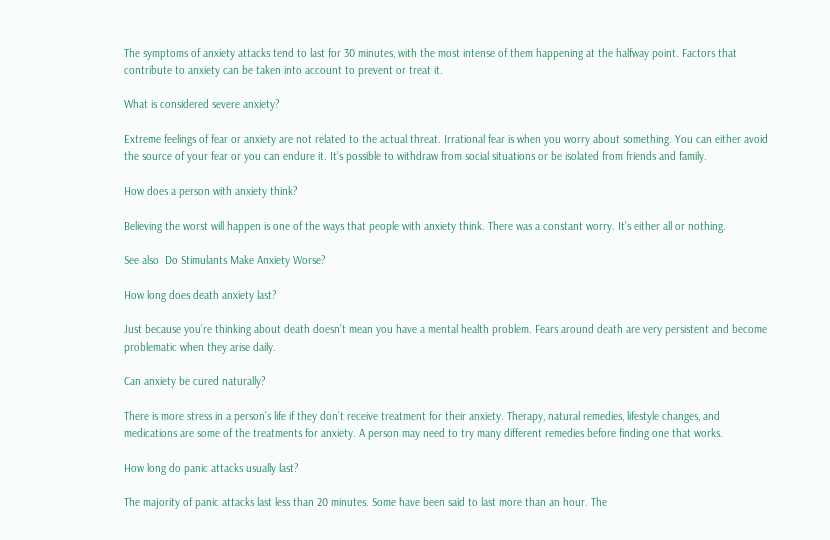The symptoms of anxiety attacks tend to last for 30 minutes, with the most intense of them happening at the halfway point. Factors that contribute to anxiety can be taken into account to prevent or treat it.

What is considered severe anxiety?

Extreme feelings of fear or anxiety are not related to the actual threat. Irrational fear is when you worry about something. You can either avoid the source of your fear or you can endure it. It’s possible to withdraw from social situations or be isolated from friends and family.

How does a person with anxiety think?

Believing the worst will happen is one of the ways that people with anxiety think. There was a constant worry. It’s either all or nothing.

See also  Do Stimulants Make Anxiety Worse?

How long does death anxiety last?

Just because you’re thinking about death doesn’t mean you have a mental health problem. Fears around death are very persistent and become problematic when they arise daily.

Can anxiety be cured naturally?

There is more stress in a person’s life if they don’t receive treatment for their anxiety. Therapy, natural remedies, lifestyle changes, and medications are some of the treatments for anxiety. A person may need to try many different remedies before finding one that works.

How long do panic attacks usually last?

The majority of panic attacks last less than 20 minutes. Some have been said to last more than an hour. The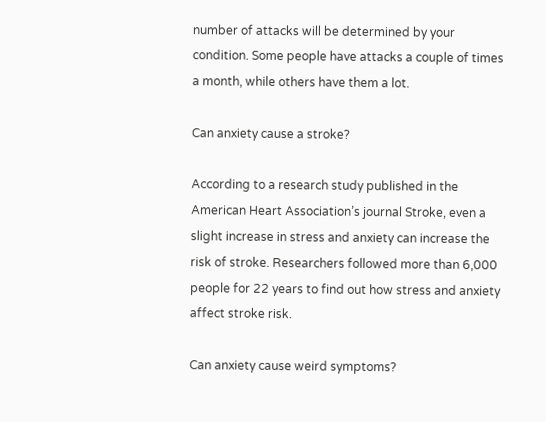number of attacks will be determined by your condition. Some people have attacks a couple of times a month, while others have them a lot.

Can anxiety cause a stroke?

According to a research study published in the American Heart Association’s journal Stroke, even a slight increase in stress and anxiety can increase the risk of stroke. Researchers followed more than 6,000 people for 22 years to find out how stress and anxiety affect stroke risk.

Can anxiety cause weird symptoms?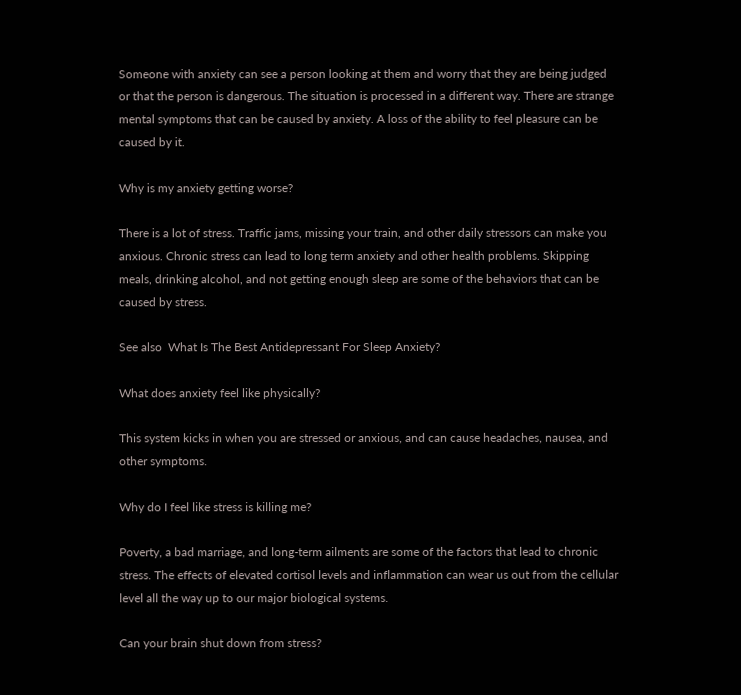Someone with anxiety can see a person looking at them and worry that they are being judged or that the person is dangerous. The situation is processed in a different way. There are strange mental symptoms that can be caused by anxiety. A loss of the ability to feel pleasure can be caused by it.

Why is my anxiety getting worse?

There is a lot of stress. Traffic jams, missing your train, and other daily stressors can make you anxious. Chronic stress can lead to long term anxiety and other health problems. Skipping meals, drinking alcohol, and not getting enough sleep are some of the behaviors that can be caused by stress.

See also  What Is The Best Antidepressant For Sleep Anxiety?

What does anxiety feel like physically?

This system kicks in when you are stressed or anxious, and can cause headaches, nausea, and other symptoms.

Why do I feel like stress is killing me?

Poverty, a bad marriage, and long-term ailments are some of the factors that lead to chronic stress. The effects of elevated cortisol levels and inflammation can wear us out from the cellular level all the way up to our major biological systems.

Can your brain shut down from stress?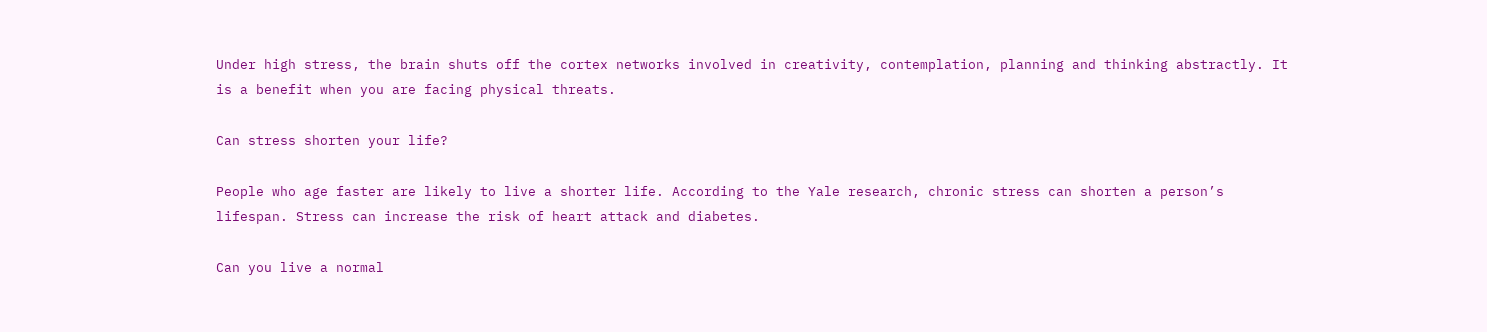Under high stress, the brain shuts off the cortex networks involved in creativity, contemplation, planning and thinking abstractly. It is a benefit when you are facing physical threats.

Can stress shorten your life?

People who age faster are likely to live a shorter life. According to the Yale research, chronic stress can shorten a person’s lifespan. Stress can increase the risk of heart attack and diabetes.

Can you live a normal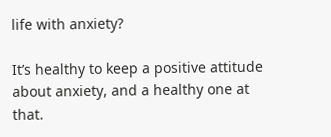life with anxiety?

It’s healthy to keep a positive attitude about anxiety, and a healthy one at that.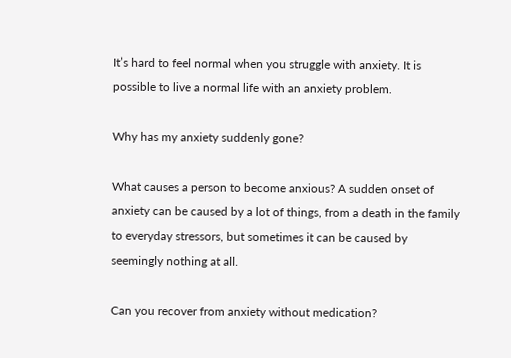It’s hard to feel normal when you struggle with anxiety. It is possible to live a normal life with an anxiety problem.

Why has my anxiety suddenly gone?

What causes a person to become anxious? A sudden onset of anxiety can be caused by a lot of things, from a death in the family to everyday stressors, but sometimes it can be caused by seemingly nothing at all.

Can you recover from anxiety without medication?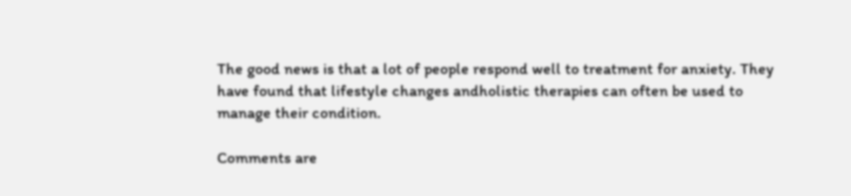The good news is that a lot of people respond well to treatment for anxiety. They have found that lifestyle changes andholistic therapies can often be used to manage their condition.

Comments are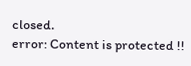closed.
error: Content is protected !!